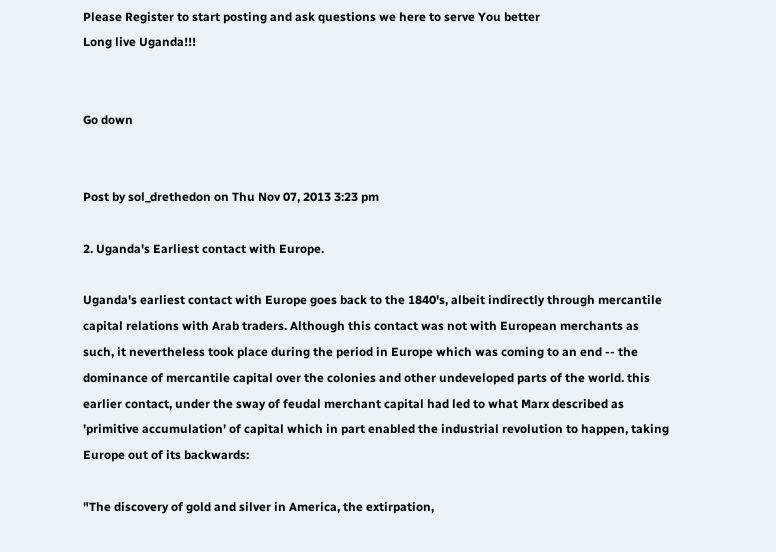Please Register to start posting and ask questions we here to serve You better
Long live Uganda!!!


Go down


Post by sol_drethedon on Thu Nov 07, 2013 3:23 pm

2. Uganda's Earliest contact with Europe.

Uganda's earliest contact with Europe goes back to the 1840's, albeit indirectly through mercantile capital relations with Arab traders. Although this contact was not with European merchants as such, it nevertheless took place during the period in Europe which was coming to an end -- the dominance of mercantile capital over the colonies and other undeveloped parts of the world. this earlier contact, under the sway of feudal merchant capital had led to what Marx described as 'primitive accumulation' of capital which in part enabled the industrial revolution to happen, taking Europe out of its backwards:

"The discovery of gold and silver in America, the extirpation,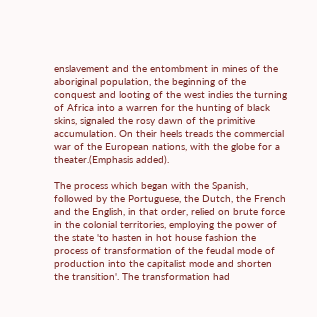enslavement and the entombment in mines of the aboriginal population, the beginning of the conquest and looting of the west indies the turning of Africa into a warren for the hunting of black skins, signaled the rosy dawn of the primitive accumulation. On their heels treads the commercial war of the European nations, with the globe for a theater.(Emphasis added).

The process which began with the Spanish, followed by the Portuguese, the Dutch, the French and the English, in that order, relied on brute force in the colonial territories, employing the power of the state 'to hasten in hot house fashion the process of transformation of the feudal mode of production into the capitalist mode and shorten the transition'. The transformation had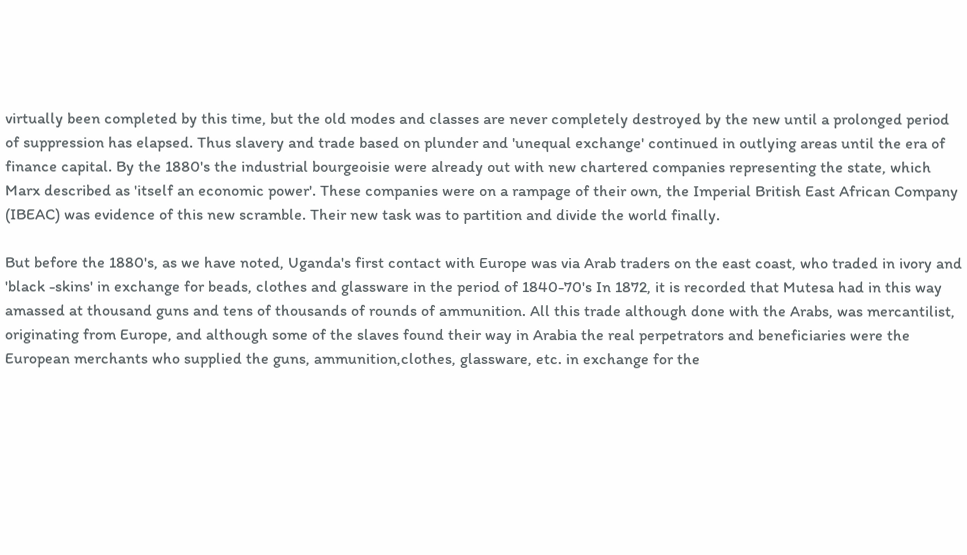virtually been completed by this time, but the old modes and classes are never completely destroyed by the new until a prolonged period of suppression has elapsed. Thus slavery and trade based on plunder and 'unequal exchange' continued in outlying areas until the era of finance capital. By the 1880's the industrial bourgeoisie were already out with new chartered companies representing the state, which Marx described as 'itself an economic power'. These companies were on a rampage of their own, the Imperial British East African Company (IBEAC) was evidence of this new scramble. Their new task was to partition and divide the world finally.

But before the 1880's, as we have noted, Uganda's first contact with Europe was via Arab traders on the east coast, who traded in ivory and 'black -skins' in exchange for beads, clothes and glassware in the period of 1840-70's In 1872, it is recorded that Mutesa had in this way amassed at thousand guns and tens of thousands of rounds of ammunition. All this trade although done with the Arabs, was mercantilist, originating from Europe, and although some of the slaves found their way in Arabia the real perpetrators and beneficiaries were the European merchants who supplied the guns, ammunition,clothes, glassware, etc. in exchange for the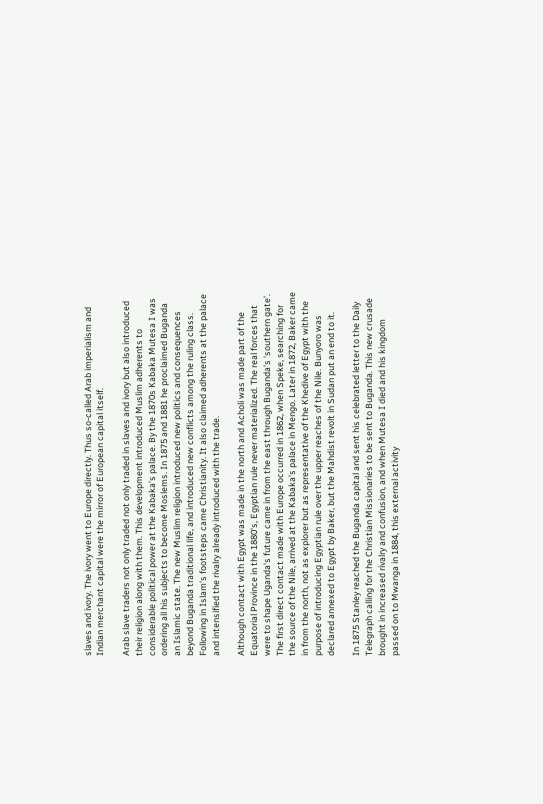slaves and ivory. The ivory went to Europe directly. Thus so-called Arab imperialism and Indian merchant capital were the mirror of European capital itself.

Arab slave traders not only traded not only traded in slaves and ivory but also introduced their religion along with them. This development introduced Muslim adherents to considerable political power at the Kabaka's palace. By the 1870s Kabaka Mutesa I was ordering all his subjects to become Moslems. In 1875 and 1881 he proclaimed Buganda an Islamic state. The new Muslim religion introduced new politics and consequences beyond Buganda traditional life, and introduced new conflicts among the ruling class. Following in Islam's footsteps came Christianity. It also claimed adherents at the palace and intensified the rivalry already introduced with the trade.

Although contact with Egypt was made in the north and Acholi was made part of the Equatorial Province in the 1880's, Egyptian rule never materialized. The real forces that were to shape Uganda's future came in from the east through Buganda's 'southern gate'. The first direct contact made with Europe occurred in 1862, when Speke, searching for the source of the Nile, arrived at the Kabaka's palace in Mengo. Later in 1872, Baker came in from the north, not as explorer but as representative of the Khedive of Egypt with the purpose of introducing Egyptian rule over the upper reaches of the Nile. Bunyoro was declared annexed to Egypt by Baker, but the Mahdist revolt in Sudan put an end to it.

In 1875 Stanley reached the Buganda capital and sent his celebrated letter to the Daily Telegraph calling for the Christian Missionaries to be sent to Buganda. This new crusade brought in increased rivalry and confusion, and when Mutesa I died and his kingdom passed on to Mwanga in 1884, this external activity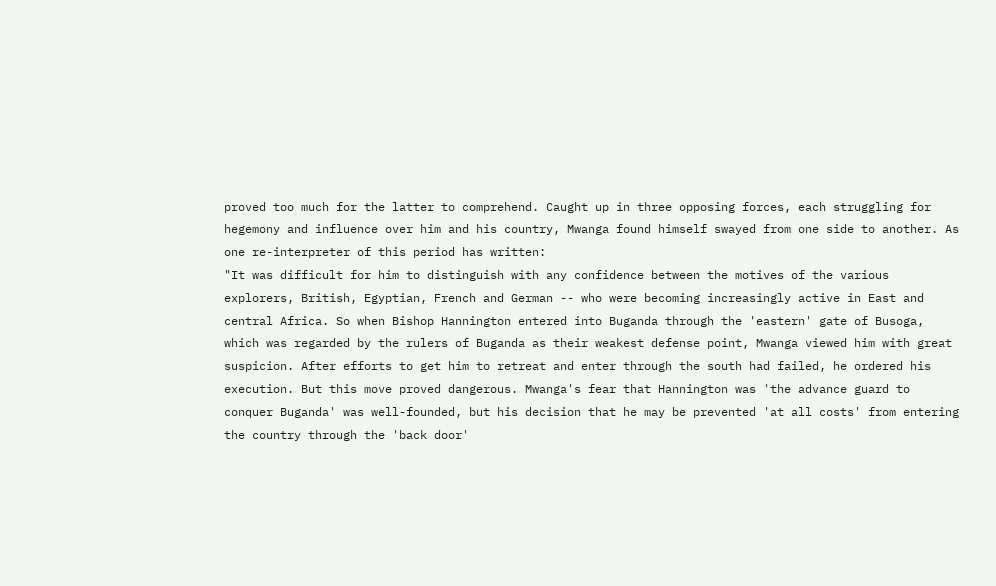proved too much for the latter to comprehend. Caught up in three opposing forces, each struggling for hegemony and influence over him and his country, Mwanga found himself swayed from one side to another. As one re-interpreter of this period has written:
"It was difficult for him to distinguish with any confidence between the motives of the various explorers, British, Egyptian, French and German -- who were becoming increasingly active in East and central Africa. So when Bishop Hannington entered into Buganda through the 'eastern' gate of Busoga, which was regarded by the rulers of Buganda as their weakest defense point, Mwanga viewed him with great suspicion. After efforts to get him to retreat and enter through the south had failed, he ordered his execution. But this move proved dangerous. Mwanga's fear that Hannington was 'the advance guard to conquer Buganda' was well-founded, but his decision that he may be prevented 'at all costs' from entering the country through the 'back door'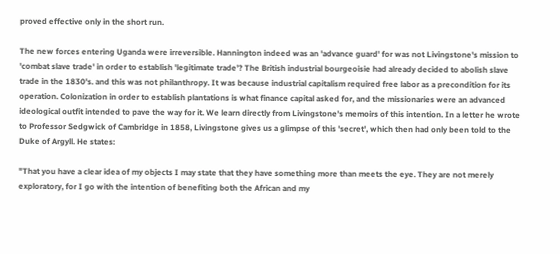proved effective only in the short run.

The new forces entering Uganda were irreversible. Hannington indeed was an 'advance guard' for was not Livingstone's mission to 'combat slave trade' in order to establish 'legitimate trade'? The British industrial bourgeoisie had already decided to abolish slave trade in the 1830's. and this was not philanthropy. It was because industrial capitalism required free labor as a precondition for its operation. Colonization in order to establish plantations is what finance capital asked for, and the missionaries were an advanced ideological outfit intended to pave the way for it. We learn directly from Livingstone's memoirs of this intention. In a letter he wrote to Professor Sedgwick of Cambridge in 1858, Livingstone gives us a glimpse of this 'secret', which then had only been told to the Duke of Argyll. He states:

"That you have a clear idea of my objects I may state that they have something more than meets the eye. They are not merely exploratory, for I go with the intention of benefiting both the African and my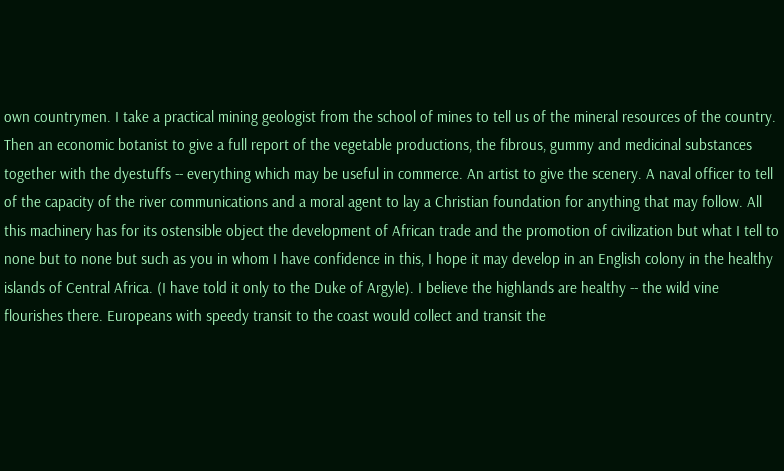own countrymen. I take a practical mining geologist from the school of mines to tell us of the mineral resources of the country. Then an economic botanist to give a full report of the vegetable productions, the fibrous, gummy and medicinal substances together with the dyestuffs -- everything which may be useful in commerce. An artist to give the scenery. A naval officer to tell of the capacity of the river communications and a moral agent to lay a Christian foundation for anything that may follow. All this machinery has for its ostensible object the development of African trade and the promotion of civilization but what I tell to none but to none but such as you in whom I have confidence in this, I hope it may develop in an English colony in the healthy islands of Central Africa. (I have told it only to the Duke of Argyle). I believe the highlands are healthy -- the wild vine flourishes there. Europeans with speedy transit to the coast would collect and transit the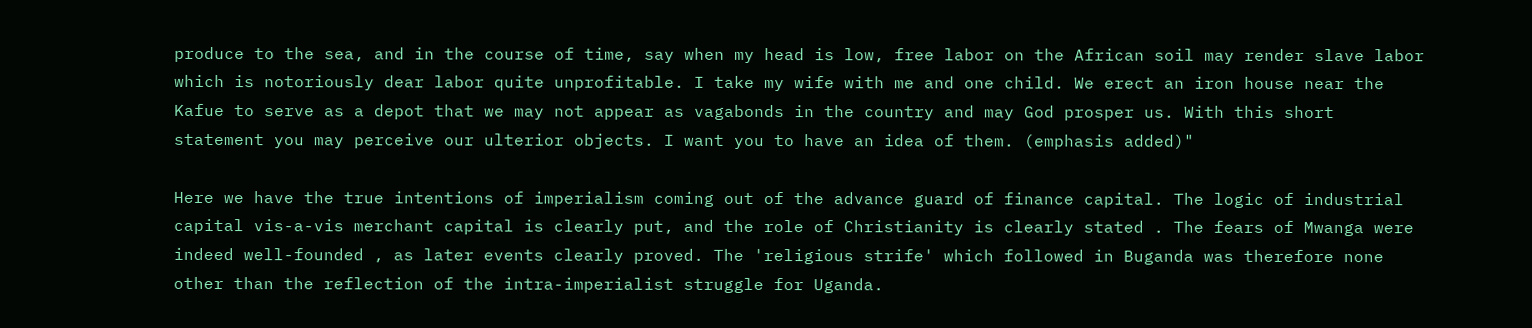produce to the sea, and in the course of time, say when my head is low, free labor on the African soil may render slave labor which is notoriously dear labor quite unprofitable. I take my wife with me and one child. We erect an iron house near the Kafue to serve as a depot that we may not appear as vagabonds in the country and may God prosper us. With this short statement you may perceive our ulterior objects. I want you to have an idea of them. (emphasis added)"

Here we have the true intentions of imperialism coming out of the advance guard of finance capital. The logic of industrial capital vis-a-vis merchant capital is clearly put, and the role of Christianity is clearly stated . The fears of Mwanga were indeed well-founded , as later events clearly proved. The 'religious strife' which followed in Buganda was therefore none other than the reflection of the intra-imperialist struggle for Uganda.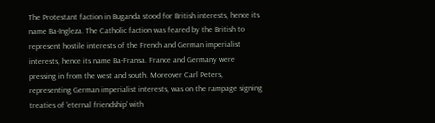The Protestant faction in Buganda stood for British interests, hence its name Ba-Ingleza. The Catholic faction was feared by the British to represent hostile interests of the French and German imperialist interests, hence its name Ba-Fransa. France and Germany were pressing in from the west and south. Moreover Carl Peters, representing German imperialist interests, was on the rampage signing treaties of 'eternal friendship' with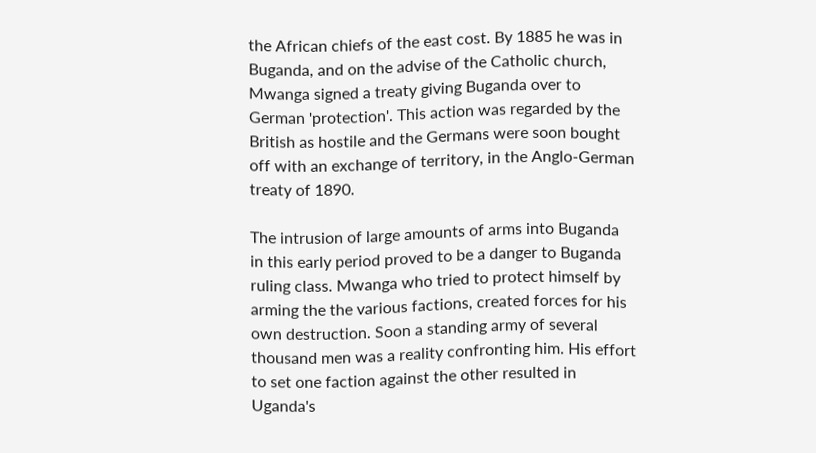the African chiefs of the east cost. By 1885 he was in Buganda, and on the advise of the Catholic church, Mwanga signed a treaty giving Buganda over to German 'protection'. This action was regarded by the British as hostile and the Germans were soon bought off with an exchange of territory, in the Anglo-German treaty of 1890.

The intrusion of large amounts of arms into Buganda in this early period proved to be a danger to Buganda ruling class. Mwanga who tried to protect himself by arming the the various factions, created forces for his own destruction. Soon a standing army of several thousand men was a reality confronting him. His effort to set one faction against the other resulted in Uganda's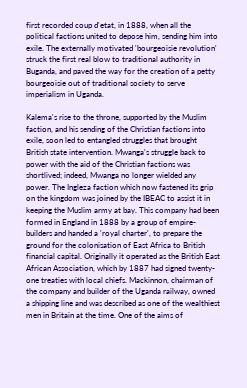first recorded coup d'etat, in 1888, when all the political factions united to depose him, sending him into exile. The externally motivated 'bourgeoisie revolution' struck the first real blow to traditional authority in Buganda, and paved the way for the creation of a petty bourgeoisie out of traditional society to serve imperialism in Uganda.

Kalema's rise to the throne, supported by the Muslim faction, and his sending of the Christian factions into exile, soon led to entangled struggles that brought British state intervention. Mwanga's struggle back to power with the aid of the Christian factions was shortlived; indeed, Mwanga no longer wielded any power. The Ingleza faction which now fastened its grip on the kingdom was joined by the IBEAC to assist it in keeping the Muslim army at bay. This company had been formed in England in 1888 by a group of empire-builders and handed a 'royal charter', to prepare the ground for the colonisation of East Africa to British financial capital. Originally it operated as the British East African Association, which by 1887 had signed twenty- one treaties with local chiefs. Mackinnon, chairman of the company and builder of the Uganda railway, owned a shipping line and was described as one of the wealthiest men in Britain at the time. One of the aims of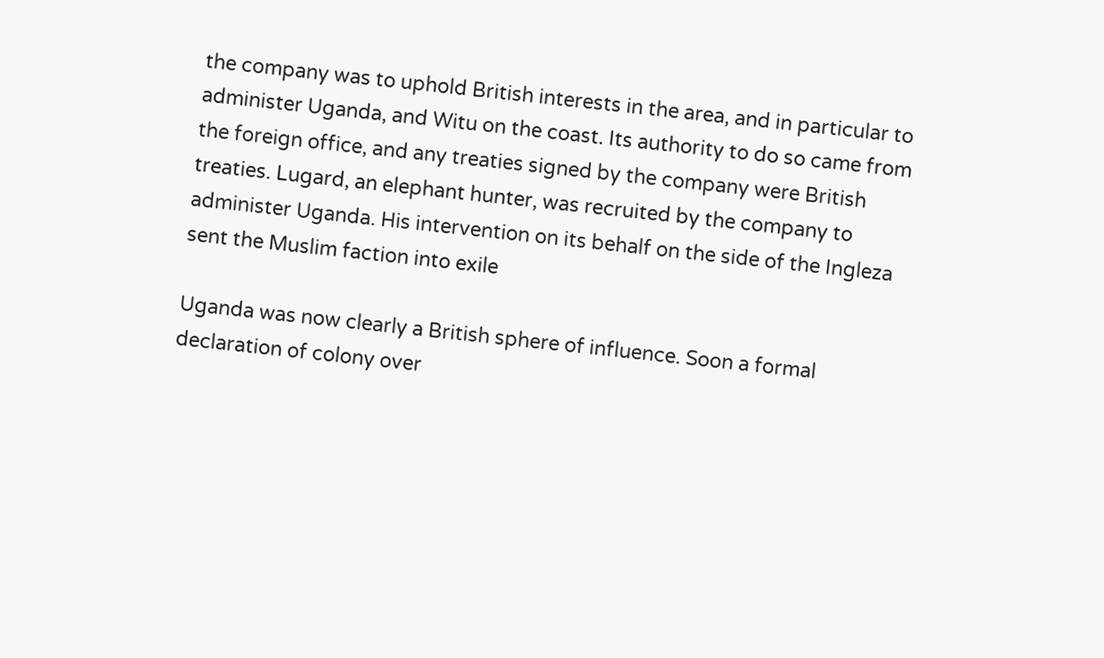the company was to uphold British interests in the area, and in particular to administer Uganda, and Witu on the coast. Its authority to do so came from the foreign office, and any treaties signed by the company were British treaties. Lugard, an elephant hunter, was recruited by the company to administer Uganda. His intervention on its behalf on the side of the Ingleza sent the Muslim faction into exile

Uganda was now clearly a British sphere of influence. Soon a formal declaration of colony over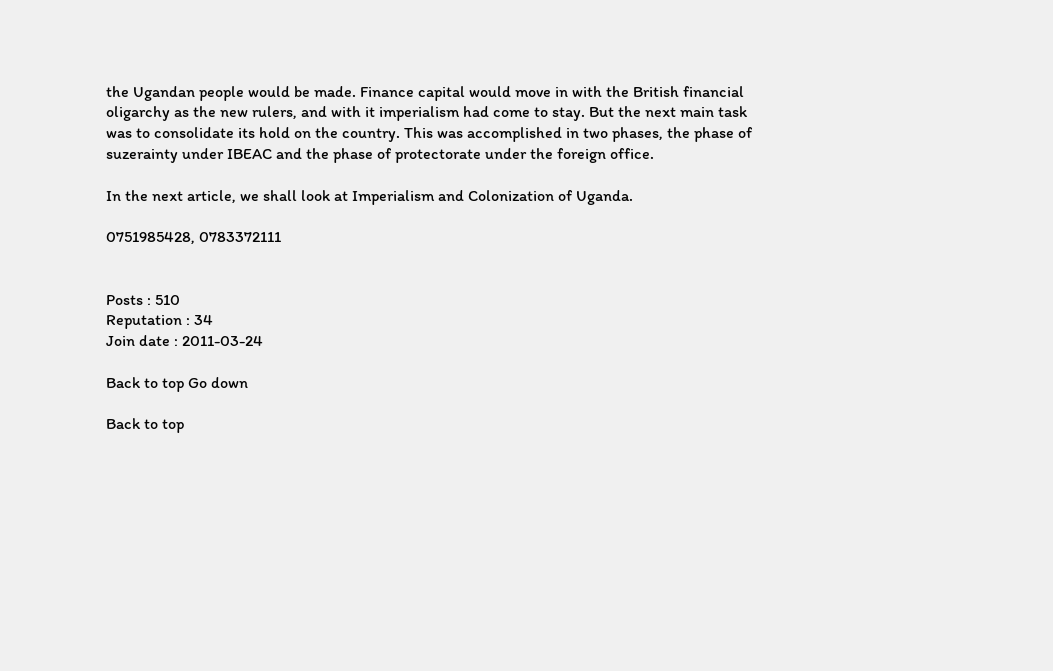the Ugandan people would be made. Finance capital would move in with the British financial oligarchy as the new rulers, and with it imperialism had come to stay. But the next main task was to consolidate its hold on the country. This was accomplished in two phases, the phase of suzerainty under IBEAC and the phase of protectorate under the foreign office.

In the next article, we shall look at Imperialism and Colonization of Uganda.

0751985428, 0783372111


Posts : 510
Reputation : 34
Join date : 2011-03-24

Back to top Go down

Back to top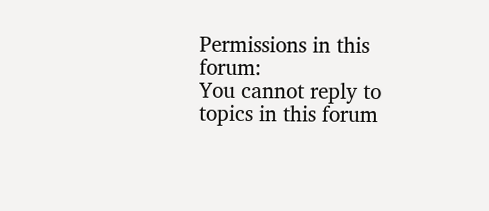Permissions in this forum:
You cannot reply to topics in this forum